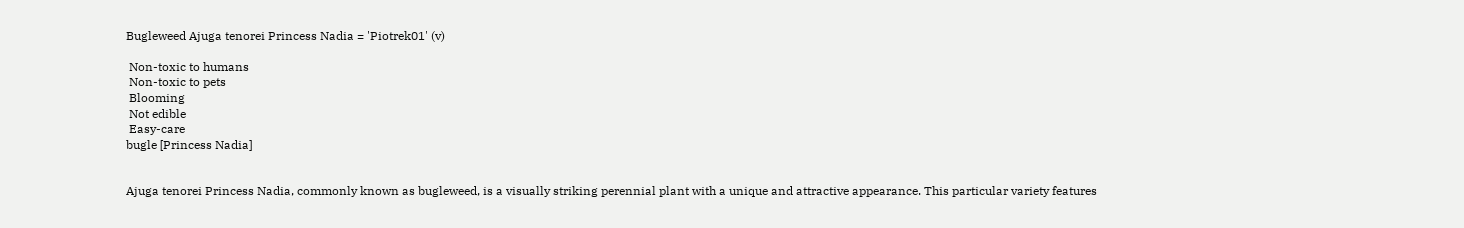Bugleweed Ajuga tenorei Princess Nadia = 'Piotrek01' (v)

 Non-toxic to humans
 Non-toxic to pets
 Blooming
 Not edible
 Easy-care
bugle [Princess Nadia]


Ajuga tenorei Princess Nadia, commonly known as bugleweed, is a visually striking perennial plant with a unique and attractive appearance. This particular variety features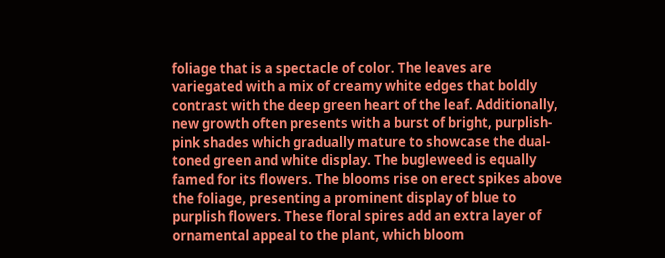foliage that is a spectacle of color. The leaves are variegated with a mix of creamy white edges that boldly contrast with the deep green heart of the leaf. Additionally, new growth often presents with a burst of bright, purplish-pink shades which gradually mature to showcase the dual-toned green and white display. The bugleweed is equally famed for its flowers. The blooms rise on erect spikes above the foliage, presenting a prominent display of blue to purplish flowers. These floral spires add an extra layer of ornamental appeal to the plant, which bloom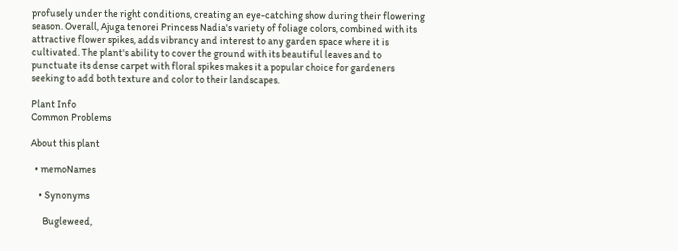profusely under the right conditions, creating an eye-catching show during their flowering season. Overall, Ajuga tenorei Princess Nadia's variety of foliage colors, combined with its attractive flower spikes, adds vibrancy and interest to any garden space where it is cultivated. The plant's ability to cover the ground with its beautiful leaves and to punctuate its dense carpet with floral spikes makes it a popular choice for gardeners seeking to add both texture and color to their landscapes.

Plant Info
Common Problems

About this plant

  • memoNames

    • Synonyms

      Bugleweed,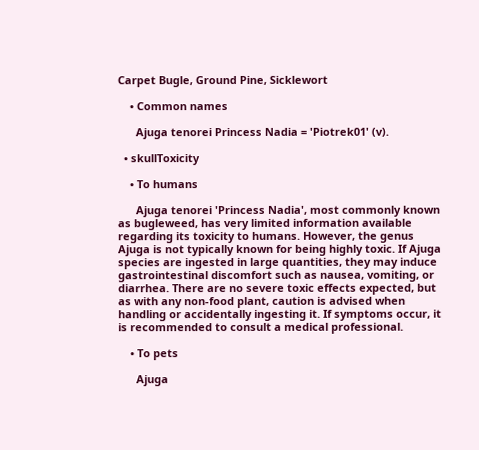Carpet Bugle, Ground Pine, Sicklewort

    • Common names

      Ajuga tenorei Princess Nadia = 'Piotrek01' (v).

  • skullToxicity

    • To humans

      Ajuga tenorei 'Princess Nadia', most commonly known as bugleweed, has very limited information available regarding its toxicity to humans. However, the genus Ajuga is not typically known for being highly toxic. If Ajuga species are ingested in large quantities, they may induce gastrointestinal discomfort such as nausea, vomiting, or diarrhea. There are no severe toxic effects expected, but as with any non-food plant, caution is advised when handling or accidentally ingesting it. If symptoms occur, it is recommended to consult a medical professional.

    • To pets

      Ajuga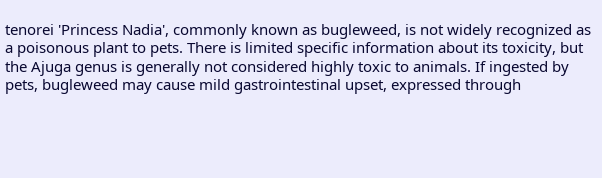tenorei 'Princess Nadia', commonly known as bugleweed, is not widely recognized as a poisonous plant to pets. There is limited specific information about its toxicity, but the Ajuga genus is generally not considered highly toxic to animals. If ingested by pets, bugleweed may cause mild gastrointestinal upset, expressed through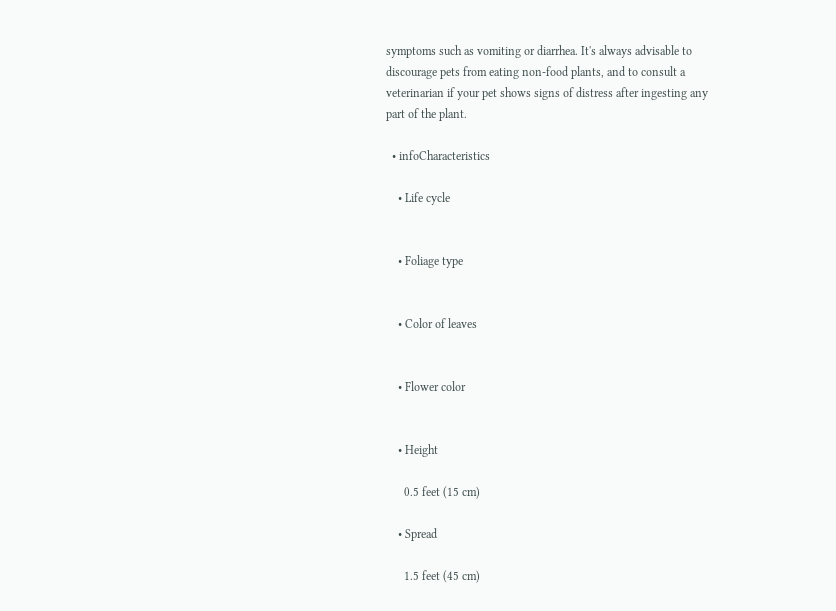symptoms such as vomiting or diarrhea. It's always advisable to discourage pets from eating non-food plants, and to consult a veterinarian if your pet shows signs of distress after ingesting any part of the plant.

  • infoCharacteristics

    • Life cycle


    • Foliage type


    • Color of leaves


    • Flower color


    • Height

      0.5 feet (15 cm)

    • Spread

      1.5 feet (45 cm)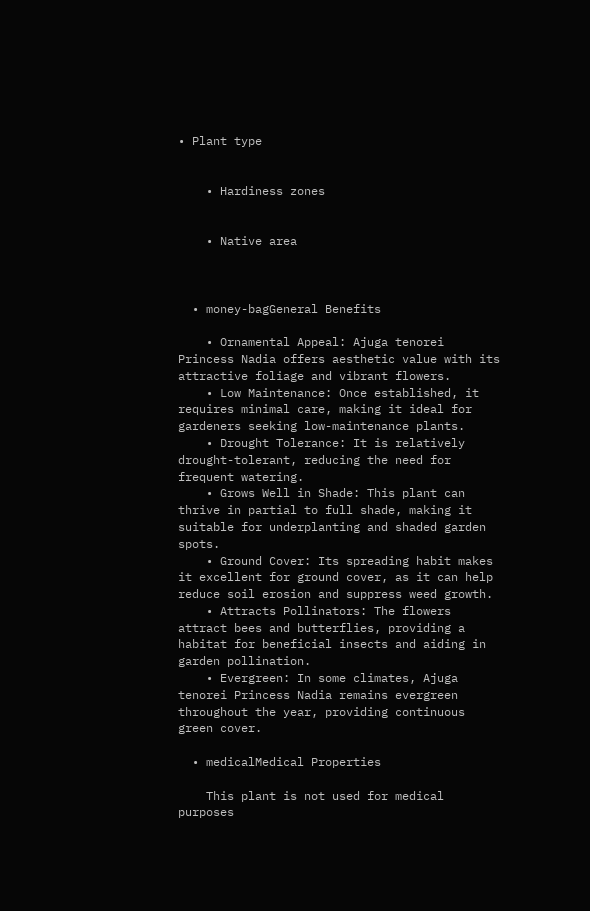• Plant type


    • Hardiness zones


    • Native area



  • money-bagGeneral Benefits

    • Ornamental Appeal: Ajuga tenorei Princess Nadia offers aesthetic value with its attractive foliage and vibrant flowers.
    • Low Maintenance: Once established, it requires minimal care, making it ideal for gardeners seeking low-maintenance plants.
    • Drought Tolerance: It is relatively drought-tolerant, reducing the need for frequent watering.
    • Grows Well in Shade: This plant can thrive in partial to full shade, making it suitable for underplanting and shaded garden spots.
    • Ground Cover: Its spreading habit makes it excellent for ground cover, as it can help reduce soil erosion and suppress weed growth.
    • Attracts Pollinators: The flowers attract bees and butterflies, providing a habitat for beneficial insects and aiding in garden pollination.
    • Evergreen: In some climates, Ajuga tenorei Princess Nadia remains evergreen throughout the year, providing continuous green cover.

  • medicalMedical Properties

    This plant is not used for medical purposes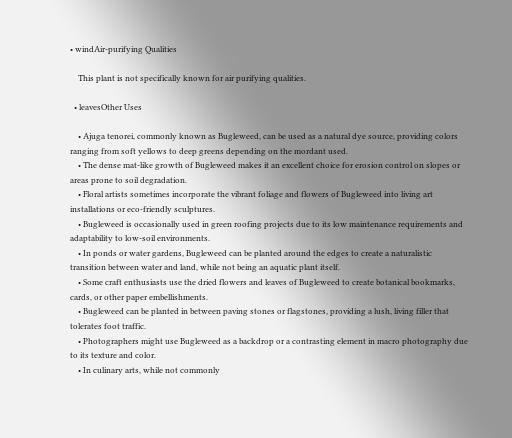• windAir-purifying Qualities

    This plant is not specifically known for air purifying qualities.

  • leavesOther Uses

    • Ajuga tenorei, commonly known as Bugleweed, can be used as a natural dye source, providing colors ranging from soft yellows to deep greens depending on the mordant used.
    • The dense mat-like growth of Bugleweed makes it an excellent choice for erosion control on slopes or areas prone to soil degradation.
    • Floral artists sometimes incorporate the vibrant foliage and flowers of Bugleweed into living art installations or eco-friendly sculptures.
    • Bugleweed is occasionally used in green roofing projects due to its low maintenance requirements and adaptability to low-soil environments.
    • In ponds or water gardens, Bugleweed can be planted around the edges to create a naturalistic transition between water and land, while not being an aquatic plant itself.
    • Some craft enthusiasts use the dried flowers and leaves of Bugleweed to create botanical bookmarks, cards, or other paper embellishments.
    • Bugleweed can be planted in between paving stones or flagstones, providing a lush, living filler that tolerates foot traffic.
    • Photographers might use Bugleweed as a backdrop or a contrasting element in macro photography due to its texture and color.
    • In culinary arts, while not commonly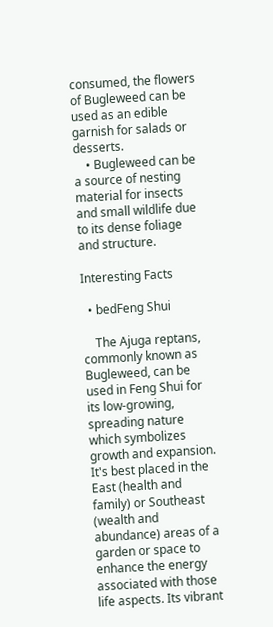consumed, the flowers of Bugleweed can be used as an edible garnish for salads or desserts.
    • Bugleweed can be a source of nesting material for insects and small wildlife due to its dense foliage and structure.

Interesting Facts

  • bedFeng Shui

    The Ajuga reptans, commonly known as Bugleweed, can be used in Feng Shui for its low-growing, spreading nature which symbolizes growth and expansion. It's best placed in the East (health and family) or Southeast (wealth and abundance) areas of a garden or space to enhance the energy associated with those life aspects. Its vibrant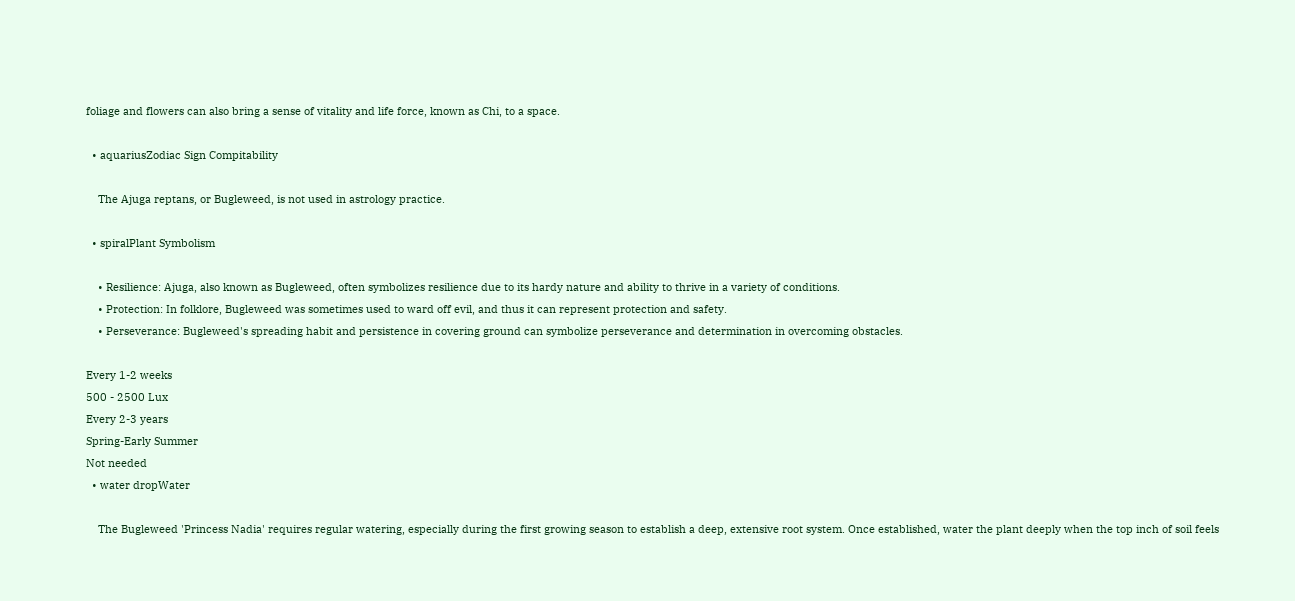foliage and flowers can also bring a sense of vitality and life force, known as Chi, to a space.

  • aquariusZodiac Sign Compitability

    The Ajuga reptans, or Bugleweed, is not used in astrology practice.

  • spiralPlant Symbolism

    • Resilience: Ajuga, also known as Bugleweed, often symbolizes resilience due to its hardy nature and ability to thrive in a variety of conditions.
    • Protection: In folklore, Bugleweed was sometimes used to ward off evil, and thus it can represent protection and safety.
    • Perseverance: Bugleweed's spreading habit and persistence in covering ground can symbolize perseverance and determination in overcoming obstacles.

Every 1-2 weeks
500 - 2500 Lux
Every 2-3 years
Spring-Early Summer
Not needed
  • water dropWater

    The Bugleweed 'Princess Nadia' requires regular watering, especially during the first growing season to establish a deep, extensive root system. Once established, water the plant deeply when the top inch of soil feels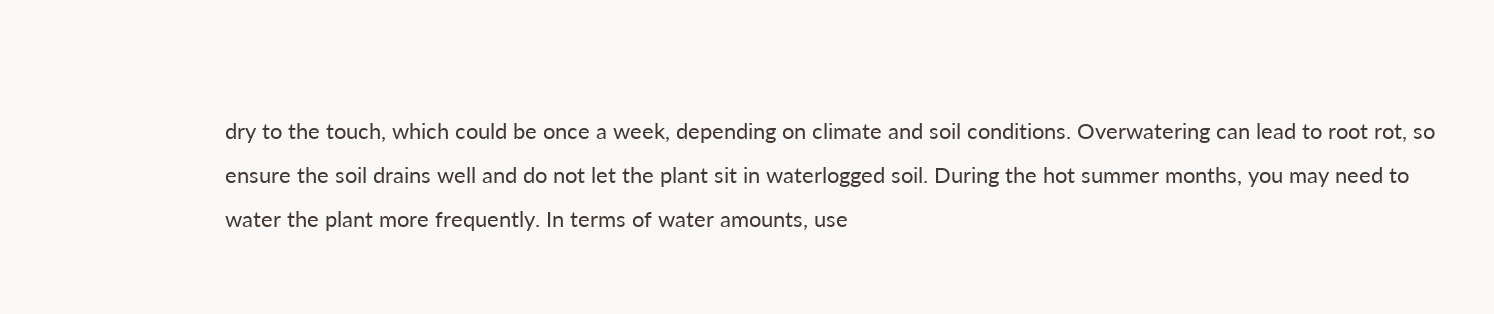dry to the touch, which could be once a week, depending on climate and soil conditions. Overwatering can lead to root rot, so ensure the soil drains well and do not let the plant sit in waterlogged soil. During the hot summer months, you may need to water the plant more frequently. In terms of water amounts, use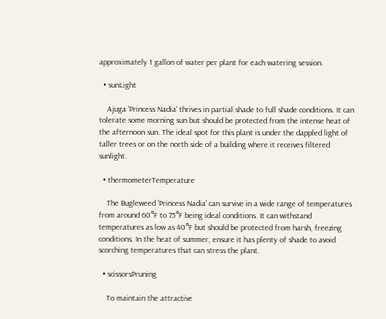approximately 1 gallon of water per plant for each watering session.

  • sunLight

    Ajuga 'Princess Nadia' thrives in partial shade to full shade conditions. It can tolerate some morning sun but should be protected from the intense heat of the afternoon sun. The ideal spot for this plant is under the dappled light of taller trees or on the north side of a building where it receives filtered sunlight.

  • thermometerTemperature

    The Bugleweed 'Princess Nadia' can survive in a wide range of temperatures from around 60°F to 75°F being ideal conditions. It can withstand temperatures as low as 40°F but should be protected from harsh, freezing conditions. In the heat of summer, ensure it has plenty of shade to avoid scorching temperatures that can stress the plant.

  • scissorsPruning

    To maintain the attractive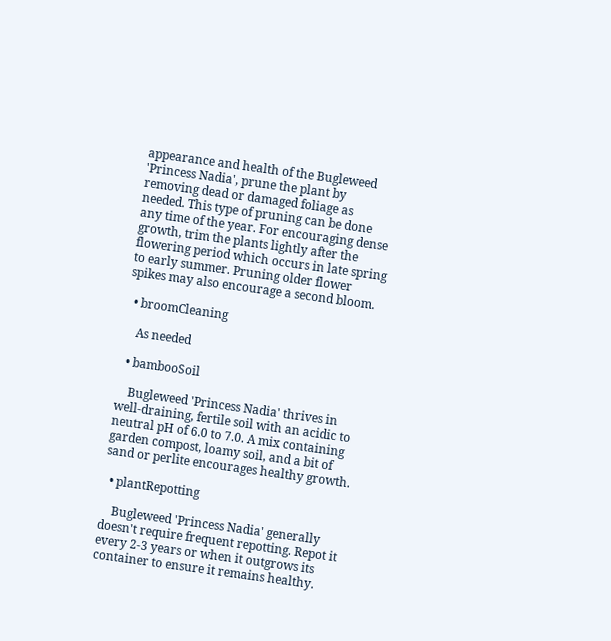appearance and health of the Bugleweed 'Princess Nadia', prune the plant by removing dead or damaged foliage as needed. This type of pruning can be done any time of the year. For encouraging dense growth, trim the plants lightly after the flowering period which occurs in late spring to early summer. Pruning older flower spikes may also encourage a second bloom.

  • broomCleaning

    As needed

  • bambooSoil

    Bugleweed 'Princess Nadia' thrives in well-draining, fertile soil with an acidic to neutral pH of 6.0 to 7.0. A mix containing garden compost, loamy soil, and a bit of sand or perlite encourages healthy growth.

  • plantRepotting

    Bugleweed 'Princess Nadia' generally doesn't require frequent repotting. Repot it every 2-3 years or when it outgrows its container to ensure it remains healthy.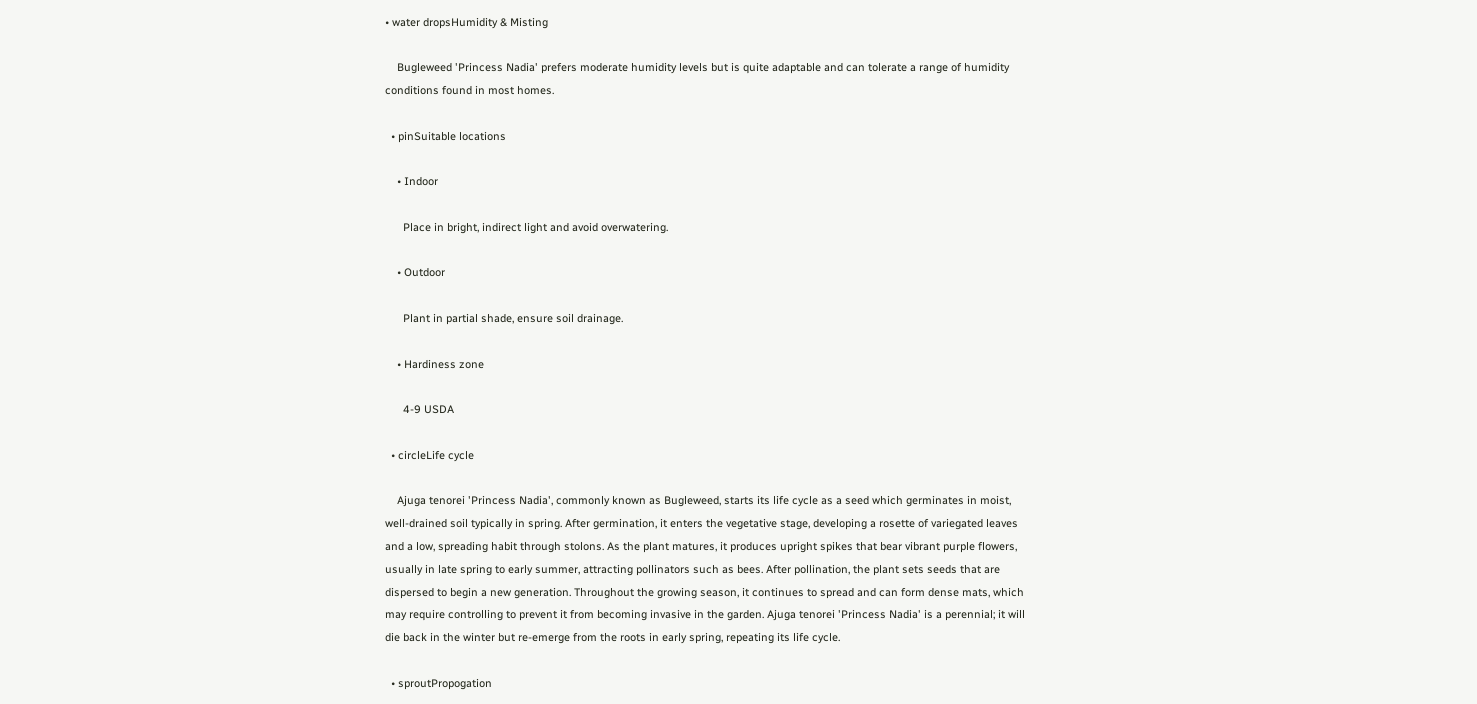• water dropsHumidity & Misting

    Bugleweed 'Princess Nadia' prefers moderate humidity levels but is quite adaptable and can tolerate a range of humidity conditions found in most homes.

  • pinSuitable locations

    • Indoor

      Place in bright, indirect light and avoid overwatering.

    • Outdoor

      Plant in partial shade, ensure soil drainage.

    • Hardiness zone

      4-9 USDA

  • circleLife cycle

    Ajuga tenorei 'Princess Nadia', commonly known as Bugleweed, starts its life cycle as a seed which germinates in moist, well-drained soil typically in spring. After germination, it enters the vegetative stage, developing a rosette of variegated leaves and a low, spreading habit through stolons. As the plant matures, it produces upright spikes that bear vibrant purple flowers, usually in late spring to early summer, attracting pollinators such as bees. After pollination, the plant sets seeds that are dispersed to begin a new generation. Throughout the growing season, it continues to spread and can form dense mats, which may require controlling to prevent it from becoming invasive in the garden. Ajuga tenorei 'Princess Nadia' is a perennial; it will die back in the winter but re-emerge from the roots in early spring, repeating its life cycle.

  • sproutPropogation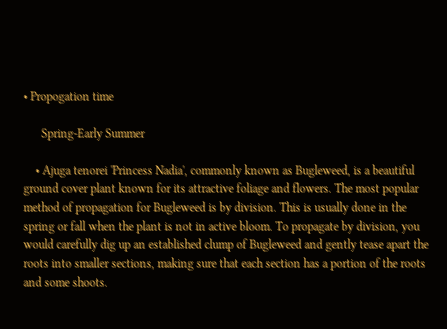• Propogation time

      Spring-Early Summer

    • Ajuga tenorei 'Princess Nadia', commonly known as Bugleweed, is a beautiful ground cover plant known for its attractive foliage and flowers. The most popular method of propagation for Bugleweed is by division. This is usually done in the spring or fall when the plant is not in active bloom. To propagate by division, you would carefully dig up an established clump of Bugleweed and gently tease apart the roots into smaller sections, making sure that each section has a portion of the roots and some shoots.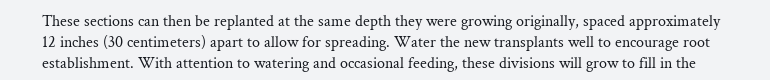These sections can then be replanted at the same depth they were growing originally, spaced approximately 12 inches (30 centimeters) apart to allow for spreading. Water the new transplants well to encourage root establishment. With attention to watering and occasional feeding, these divisions will grow to fill in the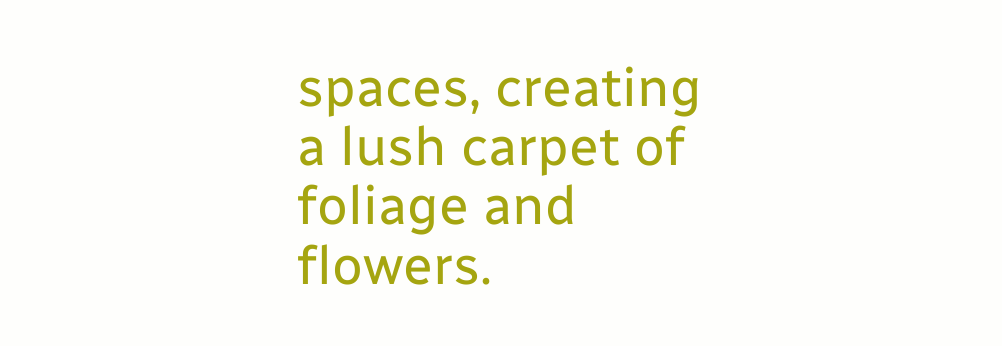spaces, creating a lush carpet of foliage and flowers.